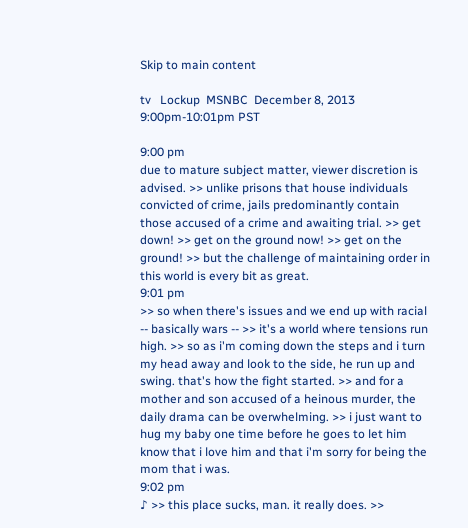Skip to main content

tv   Lockup  MSNBC  December 8, 2013 9:00pm-10:01pm PST

9:00 pm
due to mature subject matter, viewer discretion is advised. >> unlike prisons that house individuals convicted of crime, jails predominantly contain those accused of a crime and awaiting trial. >> get down! >> get on the ground now! >> get on the ground! >> but the challenge of maintaining order in this world is every bit as great.
9:01 pm
>> so when there's issues and we end up with racial -- basically wars -- >> it's a world where tensions run high. >> so as i'm coming down the steps and i turn my head away and look to the side, he run up and swing. that's how the fight started. >> and for a mother and son accused of a heinous murder, the daily drama can be overwhelming. >> i just want to hug my baby one time before he goes to let him know that i love him and that i'm sorry for being the mom that i was.
9:02 pm
♪ >> this place sucks, man. it really does. >>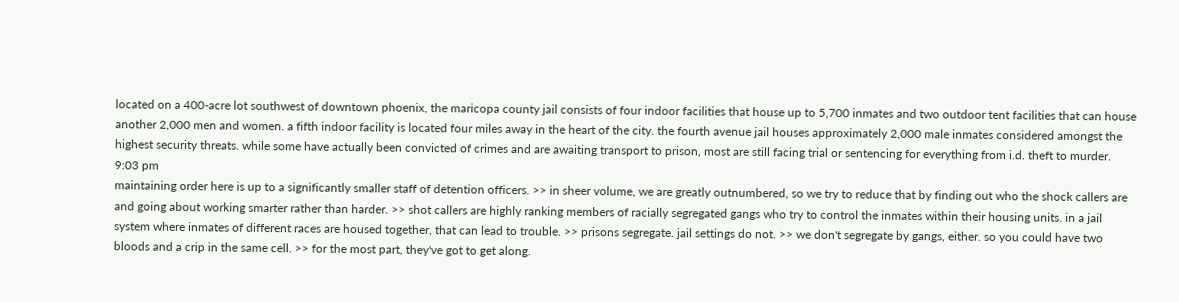located on a 400-acre lot southwest of downtown phoenix, the maricopa county jail consists of four indoor facilities that house up to 5,700 inmates and two outdoor tent facilities that can house another 2,000 men and women. a fifth indoor facility is located four miles away in the heart of the city. the fourth avenue jail houses approximately 2,000 male inmates considered amongst the highest security threats. while some have actually been convicted of crimes and are awaiting transport to prison, most are still facing trial or sentencing for everything from i.d. theft to murder.
9:03 pm
maintaining order here is up to a significantly smaller staff of detention officers. >> in sheer volume, we are greatly outnumbered, so we try to reduce that by finding out who the shock callers are and going about working smarter rather than harder. >> shot callers are highly ranking members of racially segregated gangs who try to control the inmates within their housing units. in a jail system where inmates of different races are housed together, that can lead to trouble. >> prisons segregate. jail settings do not. >> we don't segregate by gangs, either. so you could have two bloods and a crip in the same cell. >> for the most part, they've got to get along.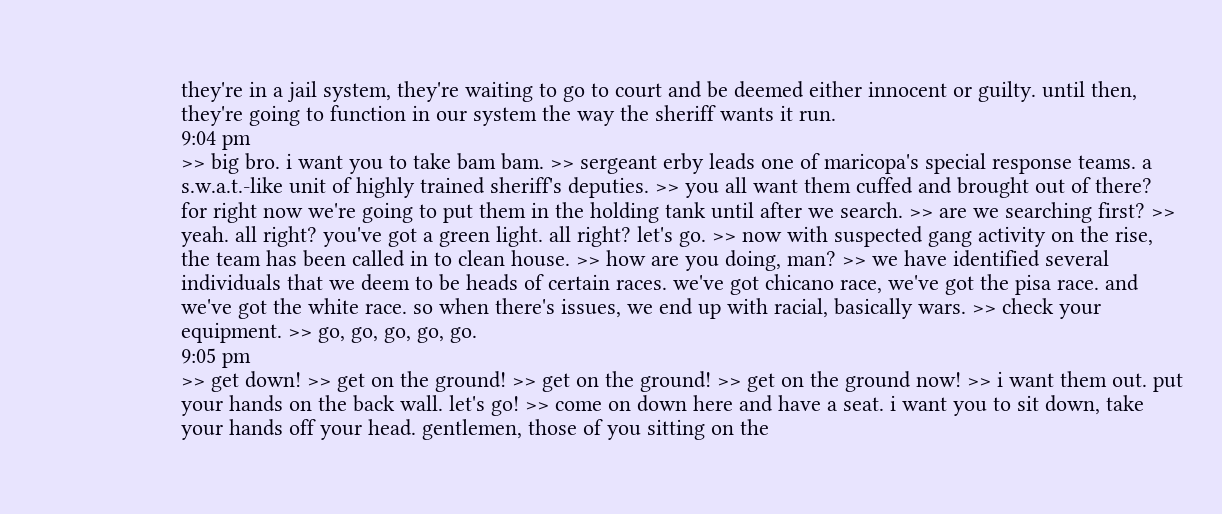they're in a jail system, they're waiting to go to court and be deemed either innocent or guilty. until then, they're going to function in our system the way the sheriff wants it run.
9:04 pm
>> big bro. i want you to take bam bam. >> sergeant erby leads one of maricopa's special response teams. a s.w.a.t.-like unit of highly trained sheriff's deputies. >> you all want them cuffed and brought out of there? for right now we're going to put them in the holding tank until after we search. >> are we searching first? >> yeah. all right? you've got a green light. all right? let's go. >> now with suspected gang activity on the rise, the team has been called in to clean house. >> how are you doing, man? >> we have identified several individuals that we deem to be heads of certain races. we've got chicano race, we've got the pisa race. and we've got the white race. so when there's issues, we end up with racial, basically wars. >> check your equipment. >> go, go, go, go, go.
9:05 pm
>> get down! >> get on the ground! >> get on the ground! >> get on the ground now! >> i want them out. put your hands on the back wall. let's go! >> come on down here and have a seat. i want you to sit down, take your hands off your head. gentlemen, those of you sitting on the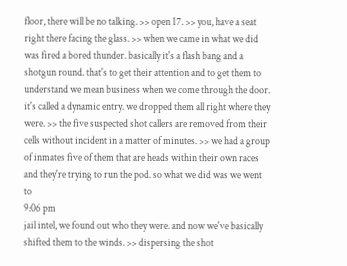floor, there will be no talking. >> open 17. >> you, have a seat right there facing the glass. >> when we came in what we did was fired a bored thunder. basically it's a flash bang and a shotgun round. that's to get their attention and to get them to understand we mean business when we come through the door. it's called a dynamic entry. we dropped them all right where they were. >> the five suspected shot callers are removed from their cells without incident in a matter of minutes. >> we had a group of inmates five of them that are heads within their own races and they're trying to run the pod. so what we did was we went to
9:06 pm
jail intel, we found out who they were. and now we've basically shifted them to the winds. >> dispersing the shot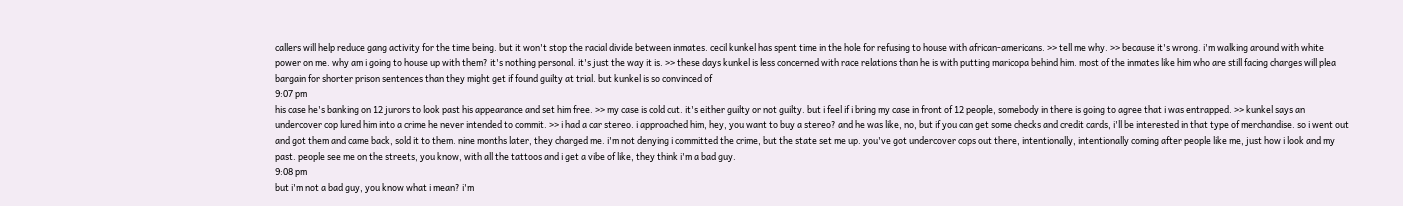callers will help reduce gang activity for the time being. but it won't stop the racial divide between inmates. cecil kunkel has spent time in the hole for refusing to house with african-americans. >> tell me why. >> because it's wrong. i'm walking around with white power on me. why am i going to house up with them? it's nothing personal. it's just the way it is. >> these days kunkel is less concerned with race relations than he is with putting maricopa behind him. most of the inmates like him who are still facing charges will plea bargain for shorter prison sentences than they might get if found guilty at trial. but kunkel is so convinced of
9:07 pm
his case he's banking on 12 jurors to look past his appearance and set him free. >> my case is cold cut. it's either guilty or not guilty. but i feel if i bring my case in front of 12 people, somebody in there is going to agree that i was entrapped. >> kunkel says an undercover cop lured him into a crime he never intended to commit. >> i had a car stereo. i approached him, hey, you want to buy a stereo? and he was like, no, but if you can get some checks and credit cards, i'll be interested in that type of merchandise. so i went out and got them and came back, sold it to them. nine months later, they charged me. i'm not denying i committed the crime, but the state set me up. you've got undercover cops out there, intentionally, intentionally coming after people like me, just how i look and my past. people see me on the streets, you know, with all the tattoos and i get a vibe of like, they think i'm a bad guy.
9:08 pm
but i'm not a bad guy, you know what i mean? i'm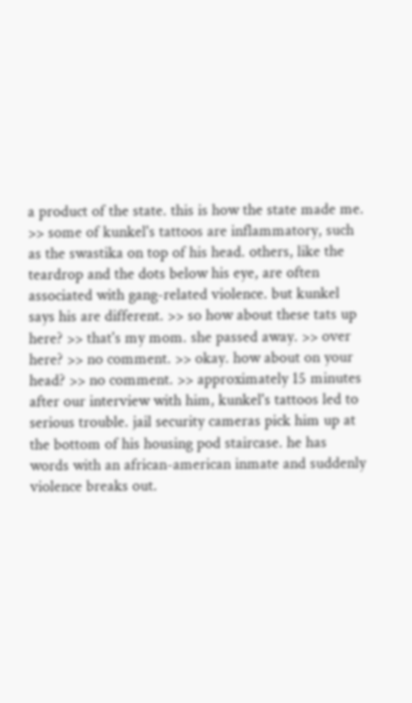a product of the state. this is how the state made me. >> some of kunkel's tattoos are inflammatory, such as the swastika on top of his head. others, like the teardrop and the dots below his eye, are often associated with gang-related violence. but kunkel says his are different. >> so how about these tats up here? >> that's my mom. she passed away. >> over here? >> no comment. >> okay. how about on your head? >> no comment. >> approximately 15 minutes after our interview with him, kunkel's tattoos led to serious trouble. jail security cameras pick him up at the bottom of his housing pod staircase. he has words with an african-american inmate and suddenly violence breaks out.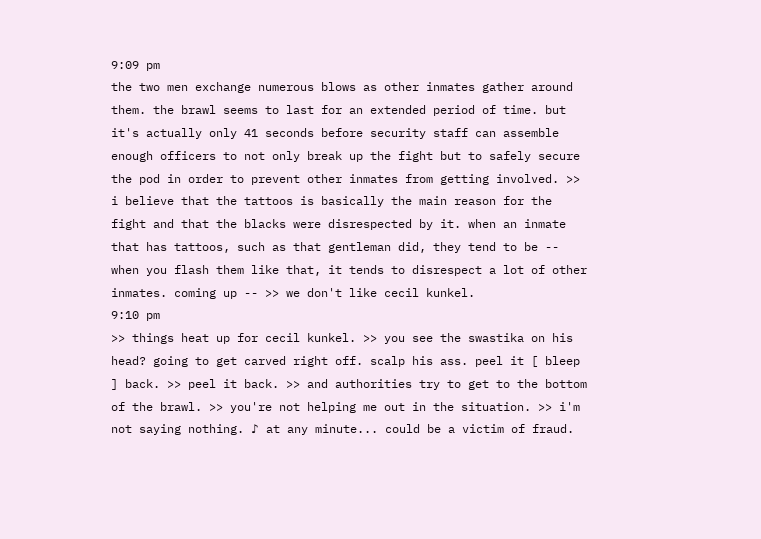9:09 pm
the two men exchange numerous blows as other inmates gather around them. the brawl seems to last for an extended period of time. but it's actually only 41 seconds before security staff can assemble enough officers to not only break up the fight but to safely secure the pod in order to prevent other inmates from getting involved. >> i believe that the tattoos is basically the main reason for the fight and that the blacks were disrespected by it. when an inmate that has tattoos, such as that gentleman did, they tend to be -- when you flash them like that, it tends to disrespect a lot of other inmates. coming up -- >> we don't like cecil kunkel.
9:10 pm
>> things heat up for cecil kunkel. >> you see the swastika on his head? going to get carved right off. scalp his ass. peel it [ bleep ] back. >> peel it back. >> and authorities try to get to the bottom of the brawl. >> you're not helping me out in the situation. >> i'm not saying nothing. ♪ at any minute... could be a victim of fraud.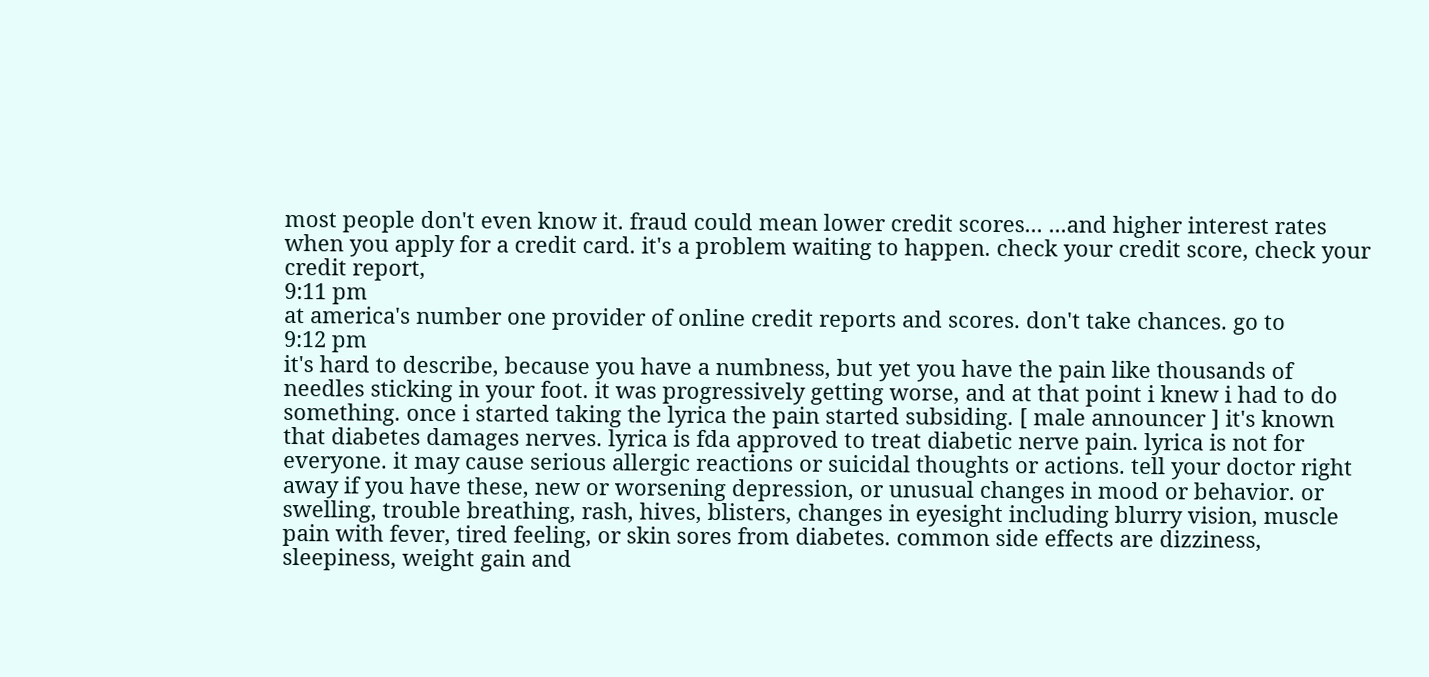most people don't even know it. fraud could mean lower credit scores... ...and higher interest rates when you apply for a credit card. it's a problem waiting to happen. check your credit score, check your credit report,
9:11 pm
at america's number one provider of online credit reports and scores. don't take chances. go to
9:12 pm
it's hard to describe, because you have a numbness, but yet you have the pain like thousands of needles sticking in your foot. it was progressively getting worse, and at that point i knew i had to do something. once i started taking the lyrica the pain started subsiding. [ male announcer ] it's known that diabetes damages nerves. lyrica is fda approved to treat diabetic nerve pain. lyrica is not for everyone. it may cause serious allergic reactions or suicidal thoughts or actions. tell your doctor right away if you have these, new or worsening depression, or unusual changes in mood or behavior. or swelling, trouble breathing, rash, hives, blisters, changes in eyesight including blurry vision, muscle pain with fever, tired feeling, or skin sores from diabetes. common side effects are dizziness, sleepiness, weight gain and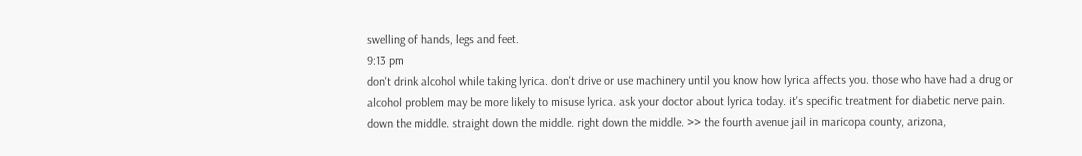swelling of hands, legs and feet.
9:13 pm
don't drink alcohol while taking lyrica. don't drive or use machinery until you know how lyrica affects you. those who have had a drug or alcohol problem may be more likely to misuse lyrica. ask your doctor about lyrica today. it's specific treatment for diabetic nerve pain. down the middle. straight down the middle. right down the middle. >> the fourth avenue jail in maricopa county, arizona,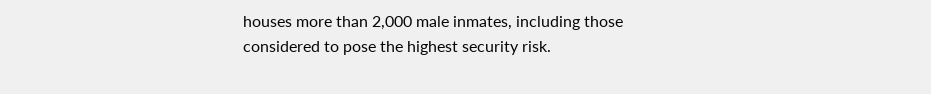houses more than 2,000 male inmates, including those considered to pose the highest security risk.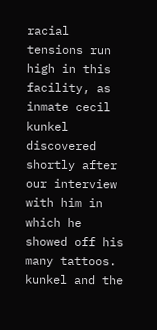racial tensions run high in this facility, as inmate cecil kunkel discovered shortly after our interview with him in which he showed off his many tattoos. kunkel and the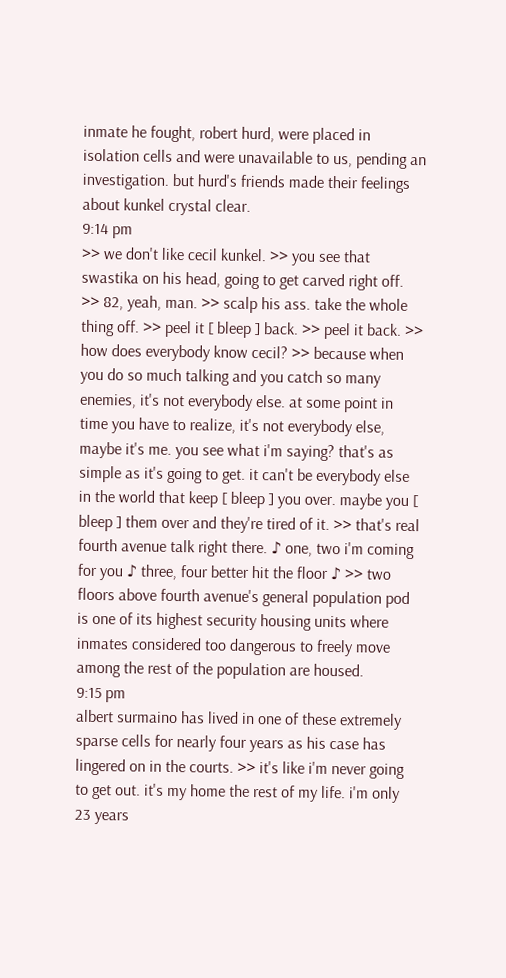inmate he fought, robert hurd, were placed in isolation cells and were unavailable to us, pending an investigation. but hurd's friends made their feelings about kunkel crystal clear.
9:14 pm
>> we don't like cecil kunkel. >> you see that swastika on his head, going to get carved right off. >> 82, yeah, man. >> scalp his ass. take the whole thing off. >> peel it [ bleep ] back. >> peel it back. >> how does everybody know cecil? >> because when you do so much talking and you catch so many enemies, it's not everybody else. at some point in time you have to realize, it's not everybody else, maybe it's me. you see what i'm saying? that's as simple as it's going to get. it can't be everybody else in the world that keep [ bleep ] you over. maybe you [ bleep ] them over and they're tired of it. >> that's real fourth avenue talk right there. ♪ one, two i'm coming for you ♪ three, four better hit the floor ♪ >> two floors above fourth avenue's general population pod is one of its highest security housing units where inmates considered too dangerous to freely move among the rest of the population are housed.
9:15 pm
albert surmaino has lived in one of these extremely sparse cells for nearly four years as his case has lingered on in the courts. >> it's like i'm never going to get out. it's my home the rest of my life. i'm only 23 years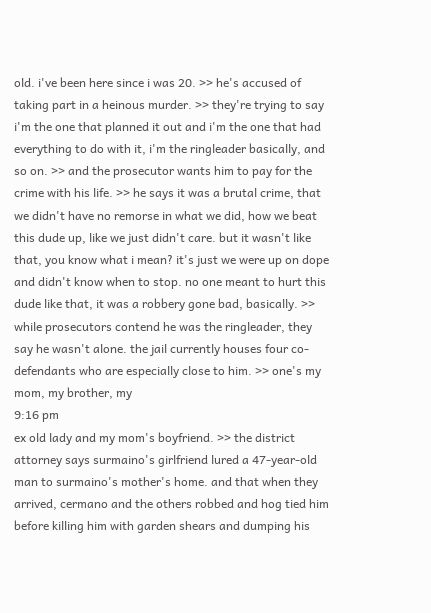old. i've been here since i was 20. >> he's accused of taking part in a heinous murder. >> they're trying to say i'm the one that planned it out and i'm the one that had everything to do with it, i'm the ringleader basically, and so on. >> and the prosecutor wants him to pay for the crime with his life. >> he says it was a brutal crime, that we didn't have no remorse in what we did, how we beat this dude up, like we just didn't care. but it wasn't like that, you know what i mean? it's just we were up on dope and didn't know when to stop. no one meant to hurt this dude like that, it was a robbery gone bad, basically. >> while prosecutors contend he was the ringleader, they say he wasn't alone. the jail currently houses four co-defendants who are especially close to him. >> one's my mom, my brother, my
9:16 pm
ex old lady and my mom's boyfriend. >> the district attorney says surmaino's girlfriend lured a 47-year-old man to surmaino's mother's home. and that when they arrived, cermano and the others robbed and hog tied him before killing him with garden shears and dumping his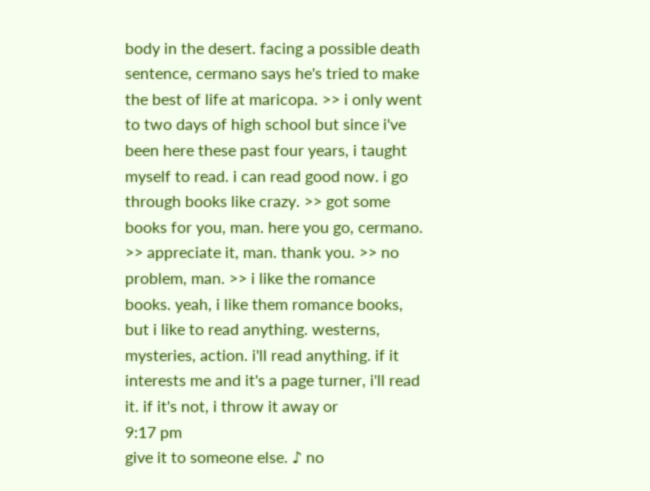body in the desert. facing a possible death sentence, cermano says he's tried to make the best of life at maricopa. >> i only went to two days of high school but since i've been here these past four years, i taught myself to read. i can read good now. i go through books like crazy. >> got some books for you, man. here you go, cermano. >> appreciate it, man. thank you. >> no problem, man. >> i like the romance books. yeah, i like them romance books, but i like to read anything. westerns, mysteries, action. i'll read anything. if it interests me and it's a page turner, i'll read it. if it's not, i throw it away or
9:17 pm
give it to someone else. ♪ no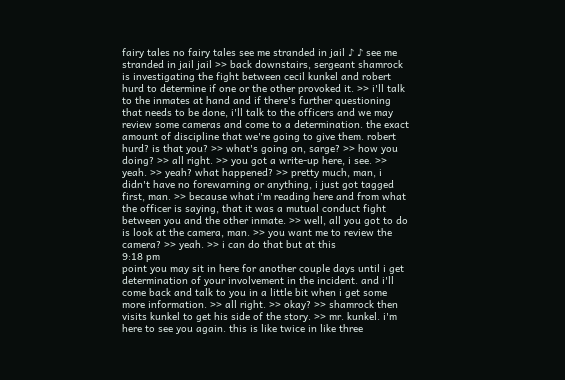fairy tales no fairy tales see me stranded in jail ♪ ♪ see me stranded in jail jail >> back downstairs, sergeant shamrock is investigating the fight between cecil kunkel and robert hurd to determine if one or the other provoked it. >> i'll talk to the inmates at hand and if there's further questioning that needs to be done, i'll talk to the officers and we may review some cameras and come to a determination. the exact amount of discipline that we're going to give them. robert hurd? is that you? >> what's going on, sarge? >> how you doing? >> all right. >> you got a write-up here, i see. >> yeah. >> yeah? what happened? >> pretty much, man, i didn't have no forewarning or anything, i just got tagged first, man. >> because what i'm reading here and from what the officer is saying, that it was a mutual conduct fight between you and the other inmate. >> well, all you got to do is look at the camera, man. >> you want me to review the camera? >> yeah. >> i can do that but at this
9:18 pm
point you may sit in here for another couple days until i get determination of your involvement in the incident. and i'll come back and talk to you in a little bit when i get some more information. >> all right. >> okay? >> shamrock then visits kunkel to get his side of the story. >> mr. kunkel. i'm here to see you again. this is like twice in like three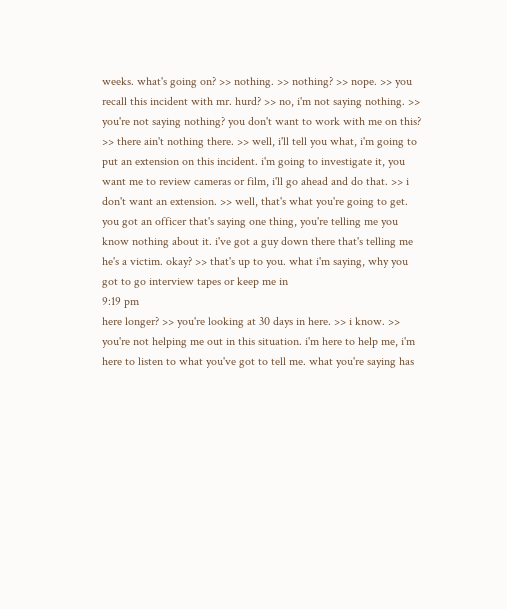weeks. what's going on? >> nothing. >> nothing? >> nope. >> you recall this incident with mr. hurd? >> no, i'm not saying nothing. >> you're not saying nothing? you don't want to work with me on this? >> there ain't nothing there. >> well, i'll tell you what, i'm going to put an extension on this incident. i'm going to investigate it, you want me to review cameras or film, i'll go ahead and do that. >> i don't want an extension. >> well, that's what you're going to get. you got an officer that's saying one thing, you're telling me you know nothing about it. i've got a guy down there that's telling me he's a victim. okay? >> that's up to you. what i'm saying, why you got to go interview tapes or keep me in
9:19 pm
here longer? >> you're looking at 30 days in here. >> i know. >> you're not helping me out in this situation. i'm here to help me, i'm here to listen to what you've got to tell me. what you're saying has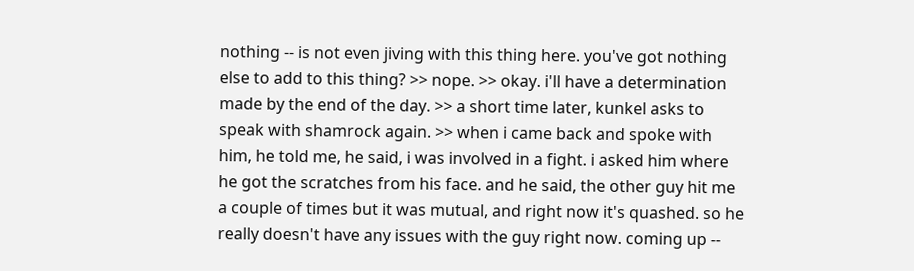nothing -- is not even jiving with this thing here. you've got nothing else to add to this thing? >> nope. >> okay. i'll have a determination made by the end of the day. >> a short time later, kunkel asks to speak with shamrock again. >> when i came back and spoke with him, he told me, he said, i was involved in a fight. i asked him where he got the scratches from his face. and he said, the other guy hit me a couple of times but it was mutual, and right now it's quashed. so he really doesn't have any issues with the guy right now. coming up --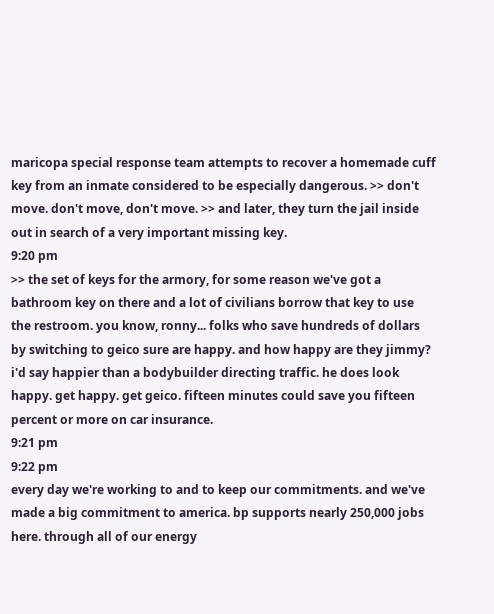maricopa special response team attempts to recover a homemade cuff key from an inmate considered to be especially dangerous. >> don't move. don't move, don't move. >> and later, they turn the jail inside out in search of a very important missing key.
9:20 pm
>> the set of keys for the armory, for some reason we've got a bathroom key on there and a lot of civilians borrow that key to use the restroom. you know, ronny... folks who save hundreds of dollars by switching to geico sure are happy. and how happy are they jimmy? i'd say happier than a bodybuilder directing traffic. he does look happy. get happy. get geico. fifteen minutes could save you fifteen percent or more on car insurance.
9:21 pm
9:22 pm
every day we're working to and to keep our commitments. and we've made a big commitment to america. bp supports nearly 250,000 jobs here. through all of our energy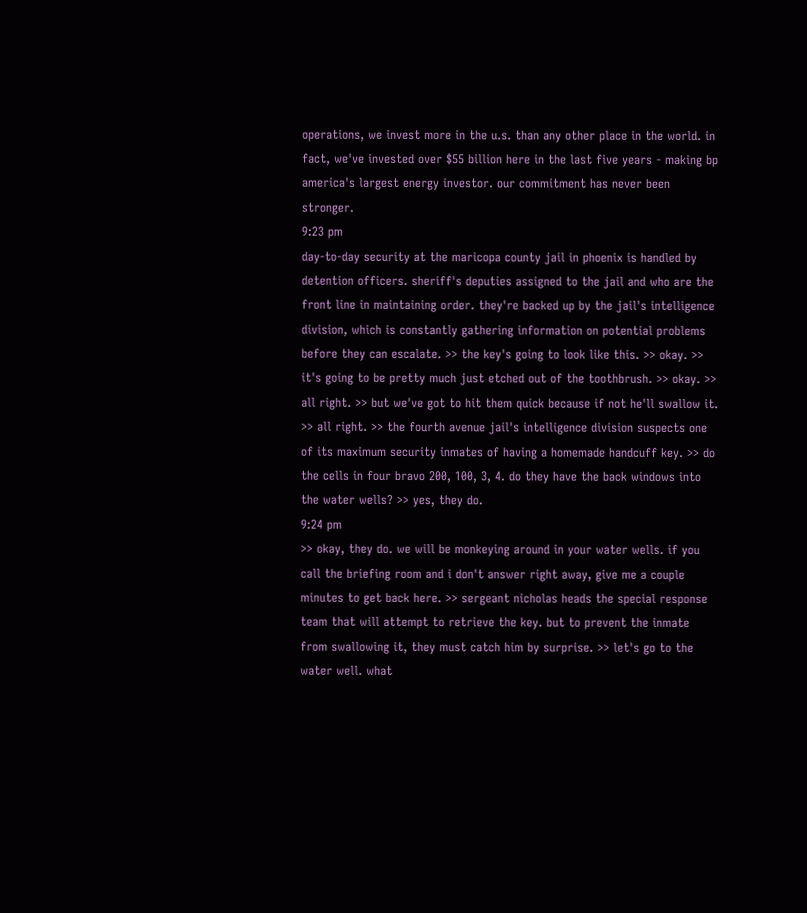operations, we invest more in the u.s. than any other place in the world. in fact, we've invested over $55 billion here in the last five years - making bp america's largest energy investor. our commitment has never been stronger.
9:23 pm
day-to-day security at the maricopa county jail in phoenix is handled by detention officers. sheriff's deputies assigned to the jail and who are the front line in maintaining order. they're backed up by the jail's intelligence division, which is constantly gathering information on potential problems before they can escalate. >> the key's going to look like this. >> okay. >> it's going to be pretty much just etched out of the toothbrush. >> okay. >> all right. >> but we've got to hit them quick because if not he'll swallow it. >> all right. >> the fourth avenue jail's intelligence division suspects one of its maximum security inmates of having a homemade handcuff key. >> do the cells in four bravo 200, 100, 3, 4. do they have the back windows into the water wells? >> yes, they do.
9:24 pm
>> okay, they do. we will be monkeying around in your water wells. if you call the briefing room and i don't answer right away, give me a couple minutes to get back here. >> sergeant nicholas heads the special response team that will attempt to retrieve the key. but to prevent the inmate from swallowing it, they must catch him by surprise. >> let's go to the water well. what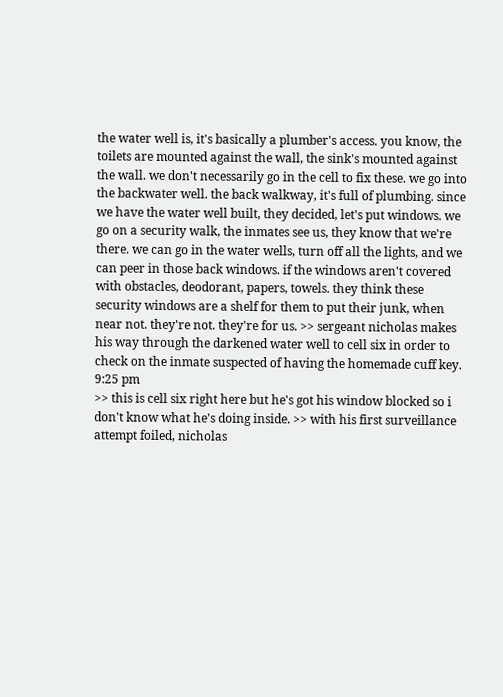the water well is, it's basically a plumber's access. you know, the toilets are mounted against the wall, the sink's mounted against the wall. we don't necessarily go in the cell to fix these. we go into the backwater well. the back walkway, it's full of plumbing. since we have the water well built, they decided, let's put windows. we go on a security walk, the inmates see us, they know that we're there. we can go in the water wells, turn off all the lights, and we can peer in those back windows. if the windows aren't covered with obstacles, deodorant, papers, towels. they think these security windows are a shelf for them to put their junk, when near not. they're not. they're for us. >> sergeant nicholas makes his way through the darkened water well to cell six in order to check on the inmate suspected of having the homemade cuff key.
9:25 pm
>> this is cell six right here but he's got his window blocked so i don't know what he's doing inside. >> with his first surveillance attempt foiled, nicholas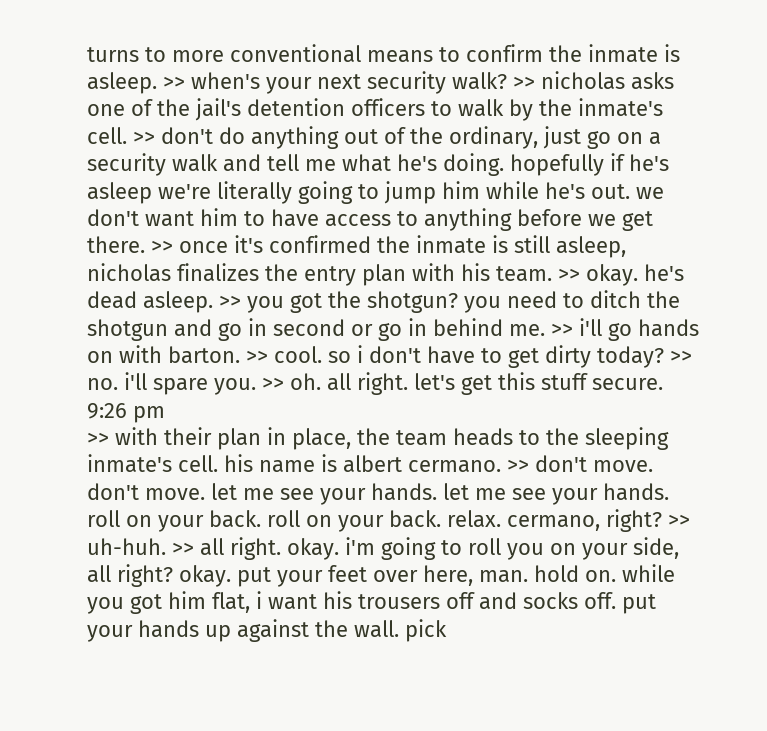turns to more conventional means to confirm the inmate is asleep. >> when's your next security walk? >> nicholas asks one of the jail's detention officers to walk by the inmate's cell. >> don't do anything out of the ordinary, just go on a security walk and tell me what he's doing. hopefully if he's asleep we're literally going to jump him while he's out. we don't want him to have access to anything before we get there. >> once it's confirmed the inmate is still asleep, nicholas finalizes the entry plan with his team. >> okay. he's dead asleep. >> you got the shotgun? you need to ditch the shotgun and go in second or go in behind me. >> i'll go hands on with barton. >> cool. so i don't have to get dirty today? >> no. i'll spare you. >> oh. all right. let's get this stuff secure.
9:26 pm
>> with their plan in place, the team heads to the sleeping inmate's cell. his name is albert cermano. >> don't move. don't move. let me see your hands. let me see your hands. roll on your back. roll on your back. relax. cermano, right? >> uh-huh. >> all right. okay. i'm going to roll you on your side, all right? okay. put your feet over here, man. hold on. while you got him flat, i want his trousers off and socks off. put your hands up against the wall. pick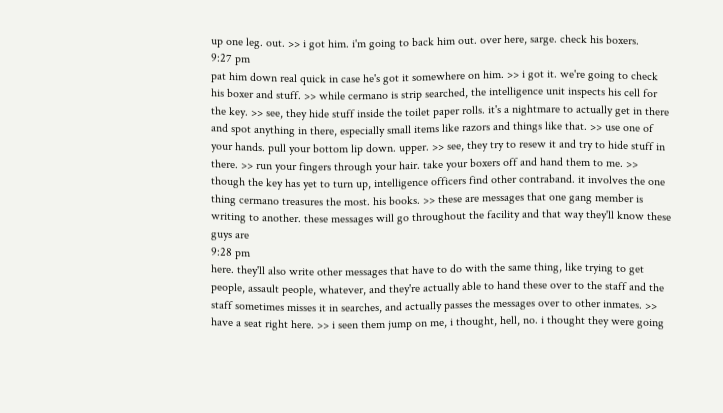up one leg. out. >> i got him. i'm going to back him out. over here, sarge. check his boxers.
9:27 pm
pat him down real quick in case he's got it somewhere on him. >> i got it. we're going to check his boxer and stuff. >> while cermano is strip searched, the intelligence unit inspects his cell for the key. >> see, they hide stuff inside the toilet paper rolls. it's a nightmare to actually get in there and spot anything in there, especially small items like razors and things like that. >> use one of your hands. pull your bottom lip down. upper. >> see, they try to resew it and try to hide stuff in there. >> run your fingers through your hair. take your boxers off and hand them to me. >> though the key has yet to turn up, intelligence officers find other contraband. it involves the one thing cermano treasures the most. his books. >> these are messages that one gang member is writing to another. these messages will go throughout the facility and that way they'll know these guys are
9:28 pm
here. they'll also write other messages that have to do with the same thing, like trying to get people, assault people, whatever, and they're actually able to hand these over to the staff and the staff sometimes misses it in searches, and actually passes the messages over to other inmates. >> have a seat right here. >> i seen them jump on me, i thought, hell, no. i thought they were going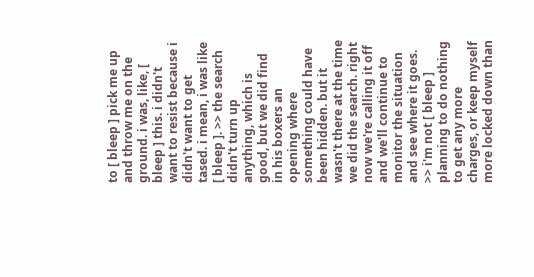to [ bleep ] pick me up and throw me on the ground. i was, like, [ bleep ] this. i didn't want to resist because i didn't want to get tased. i mean, i was like [ bleep ]. >> the search didn't turn up anything, which is good, but we did find in his boxers an opening where something could have been hidden. but it wasn't there at the time we did the search. right now we're calling it off and we'll continue to monitor the situation and see where it goes. >> i'm not [ bleep ] planning to do nothing to get any more charges, or keep myself more locked down than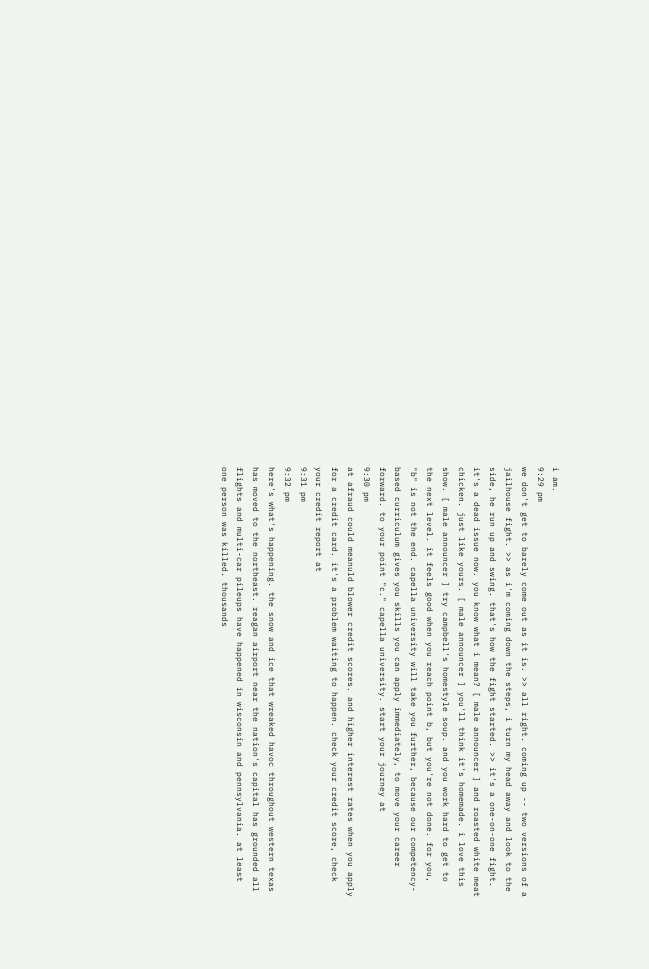i am.
9:29 pm
we don't get to barely come out as it is. >> all right. coming up -- two versions of a jailhouse fight. >> as i'm coming down the steps, i turn my head away and look to the side, he run up and swing. that's how the fight started. >> it's a one-on-one fight. it's a dead issue now. you know what i mean? [ male announcer ] and roasted white meat chicken. just like yours. [ male announcer ] you'll think it's homemade. i love this show. [ male announcer ] try campbell's homestyle soup. and you work hard to get to the next level. it feels good when you reach point b, but you're not done. for you, "b" is not the end. capella university will take you further, because our competency-based curriculum gives you skills you can apply immediately, to move your career forward. to your point "c." capella university. start your journey at
9:30 pm
at afraud could meanuld blower credit scores. and higher interest rates when you apply for a credit card. it's a problem waiting to happen. check your credit score, check your credit report at
9:31 pm
9:32 pm
here's what's happening. the snow and ice that wreaked havoc throughout western texas has moved to the northeast. reagan airport near the nation's capital has grounded all flights and multi-car pileups have happened in wisconsin and pennsylvania. at least one person was killed. thousands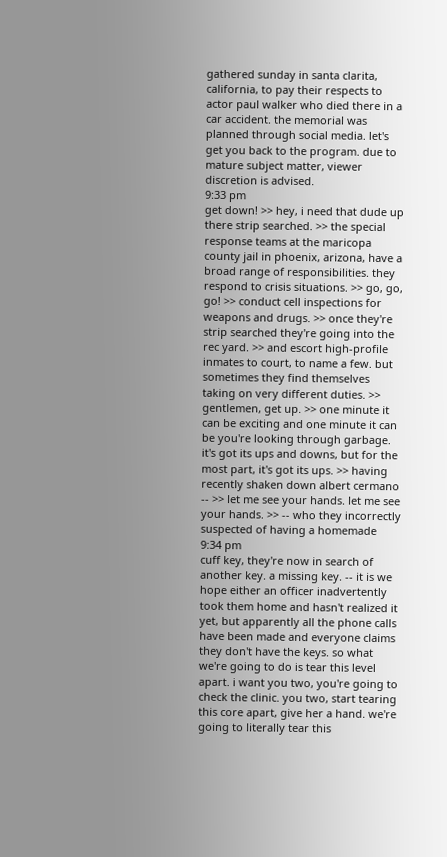gathered sunday in santa clarita, california, to pay their respects to actor paul walker who died there in a car accident. the memorial was planned through social media. let's get you back to the program. due to mature subject matter, viewer discretion is advised.
9:33 pm
get down! >> hey, i need that dude up there strip searched. >> the special response teams at the maricopa county jail in phoenix, arizona, have a broad range of responsibilities. they respond to crisis situations. >> go, go, go! >> conduct cell inspections for weapons and drugs. >> once they're strip searched they're going into the rec yard. >> and escort high-profile inmates to court, to name a few. but sometimes they find themselves taking on very different duties. >> gentlemen, get up. >> one minute it can be exciting and one minute it can be you're looking through garbage. it's got its ups and downs, but for the most part, it's got its ups. >> having recently shaken down albert cermano -- >> let me see your hands. let me see your hands. >> -- who they incorrectly suspected of having a homemade
9:34 pm
cuff key, they're now in search of another key. a missing key. -- it is we hope either an officer inadvertently took them home and hasn't realized it yet, but apparently all the phone calls have been made and everyone claims they don't have the keys. so what we're going to do is tear this level apart. i want you two, you're going to check the clinic. you two, start tearing this core apart, give her a hand. we're going to literally tear this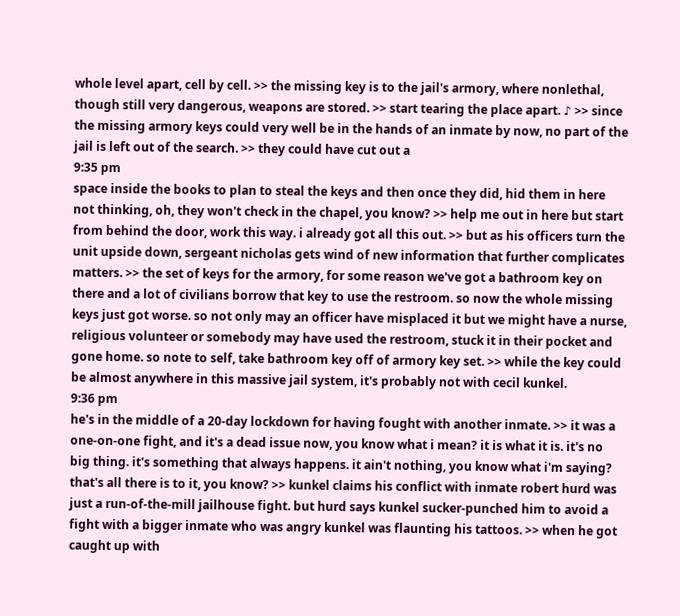whole level apart, cell by cell. >> the missing key is to the jail's armory, where nonlethal, though still very dangerous, weapons are stored. >> start tearing the place apart. ♪ >> since the missing armory keys could very well be in the hands of an inmate by now, no part of the jail is left out of the search. >> they could have cut out a
9:35 pm
space inside the books to plan to steal the keys and then once they did, hid them in here not thinking, oh, they won't check in the chapel, you know? >> help me out in here but start from behind the door, work this way. i already got all this out. >> but as his officers turn the unit upside down, sergeant nicholas gets wind of new information that further complicates matters. >> the set of keys for the armory, for some reason we've got a bathroom key on there and a lot of civilians borrow that key to use the restroom. so now the whole missing keys just got worse. so not only may an officer have misplaced it but we might have a nurse, religious volunteer or somebody may have used the restroom, stuck it in their pocket and gone home. so note to self, take bathroom key off of armory key set. >> while the key could be almost anywhere in this massive jail system, it's probably not with cecil kunkel.
9:36 pm
he's in the middle of a 20-day lockdown for having fought with another inmate. >> it was a one-on-one fight, and it's a dead issue now, you know what i mean? it is what it is. it's no big thing. it's something that always happens. it ain't nothing, you know what i'm saying? that's all there is to it, you know? >> kunkel claims his conflict with inmate robert hurd was just a run-of-the-mill jailhouse fight. but hurd says kunkel sucker-punched him to avoid a fight with a bigger inmate who was angry kunkel was flaunting his tattoos. >> when he got caught up with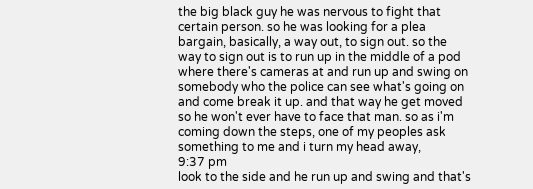the big black guy he was nervous to fight that certain person. so he was looking for a plea bargain, basically, a way out, to sign out. so the way to sign out is to run up in the middle of a pod where there's cameras at and run up and swing on somebody who the police can see what's going on and come break it up. and that way he get moved so he won't ever have to face that man. so as i'm coming down the steps, one of my peoples ask something to me and i turn my head away,
9:37 pm
look to the side and he run up and swing and that's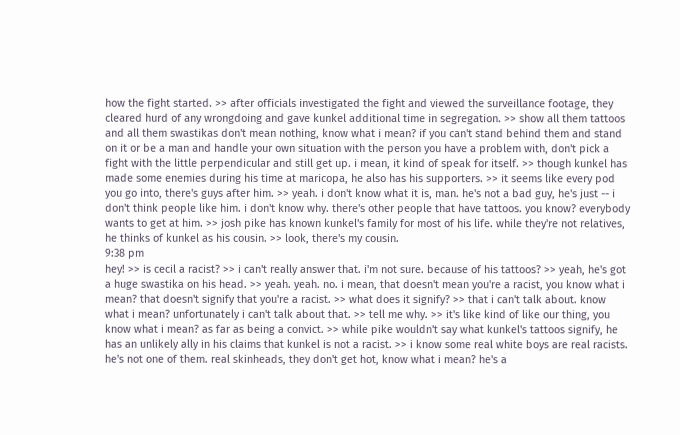how the fight started. >> after officials investigated the fight and viewed the surveillance footage, they cleared hurd of any wrongdoing and gave kunkel additional time in segregation. >> show all them tattoos and all them swastikas don't mean nothing, know what i mean? if you can't stand behind them and stand on it or be a man and handle your own situation with the person you have a problem with, don't pick a fight with the little perpendicular and still get up. i mean, it kind of speak for itself. >> though kunkel has made some enemies during his time at maricopa, he also has his supporters. >> it seems like every pod you go into, there's guys after him. >> yeah. i don't know what it is, man. he's not a bad guy, he's just -- i don't think people like him. i don't know why. there's other people that have tattoos. you know? everybody wants to get at him. >> josh pike has known kunkel's family for most of his life. while they're not relatives, he thinks of kunkel as his cousin. >> look, there's my cousin.
9:38 pm
hey! >> is cecil a racist? >> i can't really answer that. i'm not sure. because of his tattoos? >> yeah, he's got a huge swastika on his head. >> yeah. yeah. no. i mean, that doesn't mean you're a racist, you know what i mean? that doesn't signify that you're a racist. >> what does it signify? >> that i can't talk about. know what i mean? unfortunately i can't talk about that. >> tell me why. >> it's like kind of like our thing, you know what i mean? as far as being a convict. >> while pike wouldn't say what kunkel's tattoos signify, he has an unlikely ally in his claims that kunkel is not a racist. >> i know some real white boys are real racists. he's not one of them. real skinheads, they don't get hot, know what i mean? he's a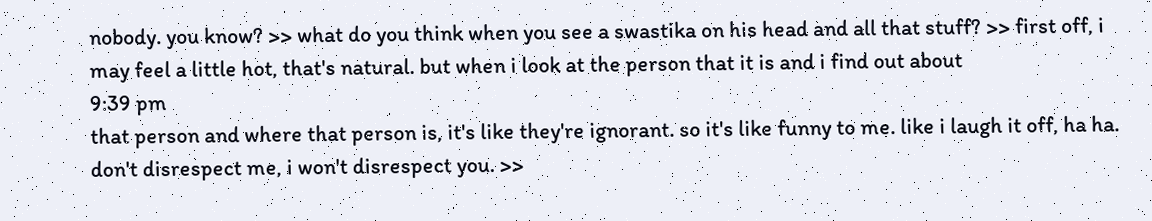nobody. you know? >> what do you think when you see a swastika on his head and all that stuff? >> first off, i may feel a little hot, that's natural. but when i look at the person that it is and i find out about
9:39 pm
that person and where that person is, it's like they're ignorant. so it's like funny to me. like i laugh it off, ha ha. don't disrespect me, i won't disrespect you. >>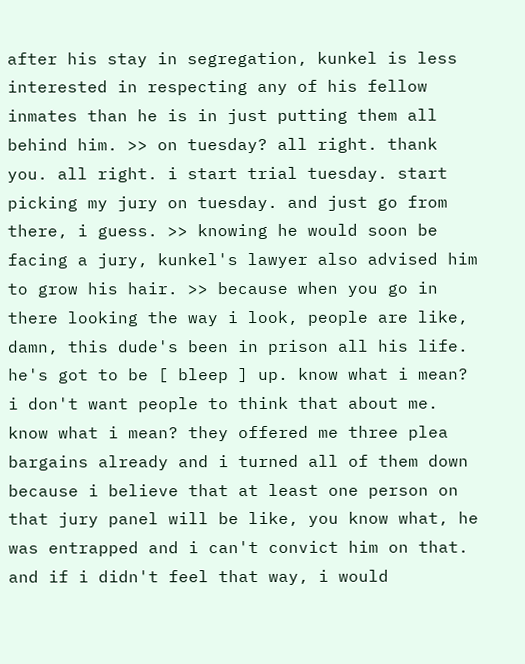after his stay in segregation, kunkel is less interested in respecting any of his fellow inmates than he is in just putting them all behind him. >> on tuesday? all right. thank you. all right. i start trial tuesday. start picking my jury on tuesday. and just go from there, i guess. >> knowing he would soon be facing a jury, kunkel's lawyer also advised him to grow his hair. >> because when you go in there looking the way i look, people are like, damn, this dude's been in prison all his life. he's got to be [ bleep ] up. know what i mean? i don't want people to think that about me. know what i mean? they offered me three plea bargains already and i turned all of them down because i believe that at least one person on that jury panel will be like, you know what, he was entrapped and i can't convict him on that. and if i didn't feel that way, i would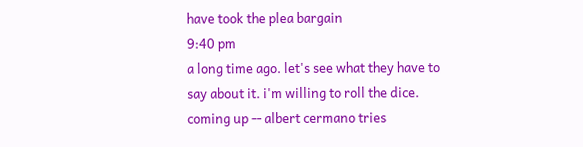have took the plea bargain
9:40 pm
a long time ago. let's see what they have to say about it. i'm willing to roll the dice. coming up -- albert cermano tries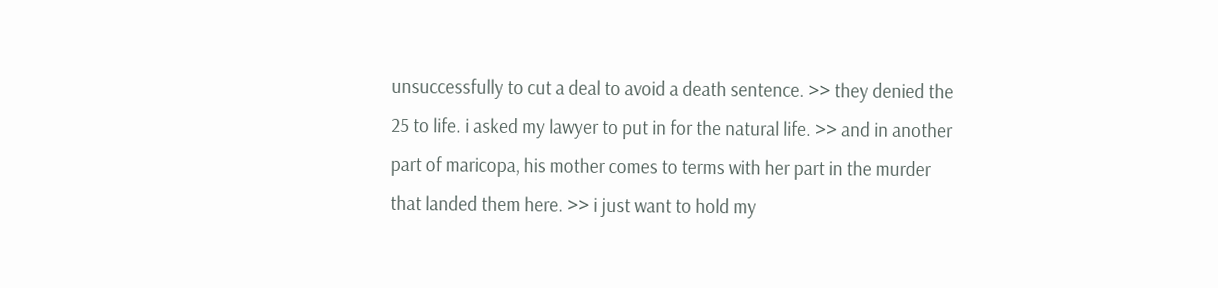unsuccessfully to cut a deal to avoid a death sentence. >> they denied the 25 to life. i asked my lawyer to put in for the natural life. >> and in another part of maricopa, his mother comes to terms with her part in the murder that landed them here. >> i just want to hold my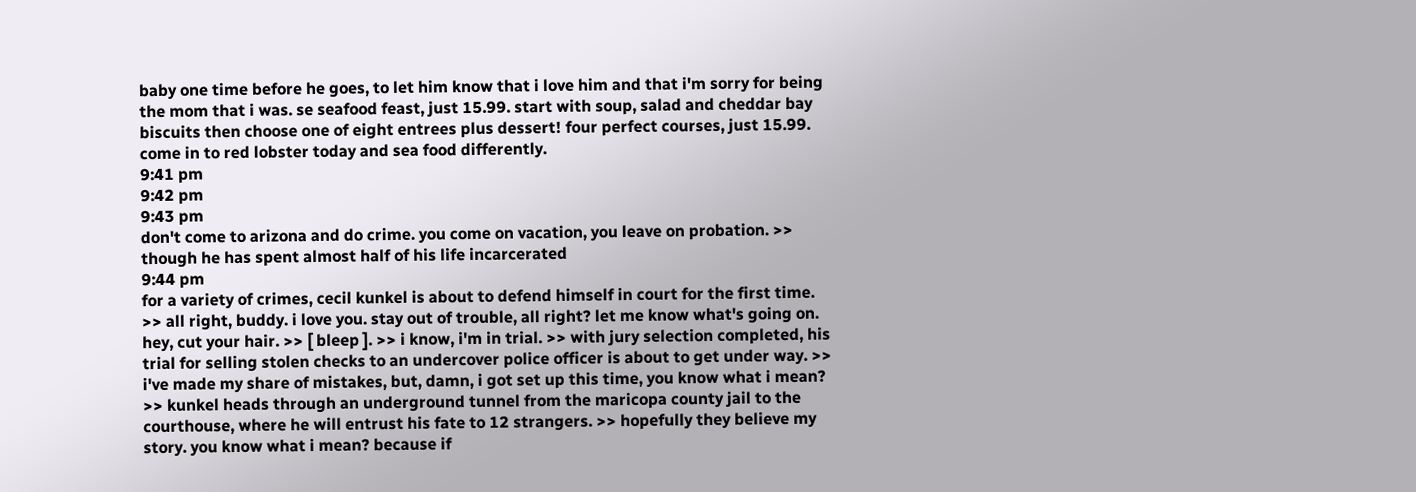baby one time before he goes, to let him know that i love him and that i'm sorry for being the mom that i was. se seafood feast, just 15.99. start with soup, salad and cheddar bay biscuits then choose one of eight entrees plus dessert! four perfect courses, just 15.99. come in to red lobster today and sea food differently.
9:41 pm
9:42 pm
9:43 pm
don't come to arizona and do crime. you come on vacation, you leave on probation. >> though he has spent almost half of his life incarcerated
9:44 pm
for a variety of crimes, cecil kunkel is about to defend himself in court for the first time. >> all right, buddy. i love you. stay out of trouble, all right? let me know what's going on. hey, cut your hair. >> [ bleep ]. >> i know, i'm in trial. >> with jury selection completed, his trial for selling stolen checks to an undercover police officer is about to get under way. >> i've made my share of mistakes, but, damn, i got set up this time, you know what i mean? >> kunkel heads through an underground tunnel from the maricopa county jail to the courthouse, where he will entrust his fate to 12 strangers. >> hopefully they believe my story. you know what i mean? because if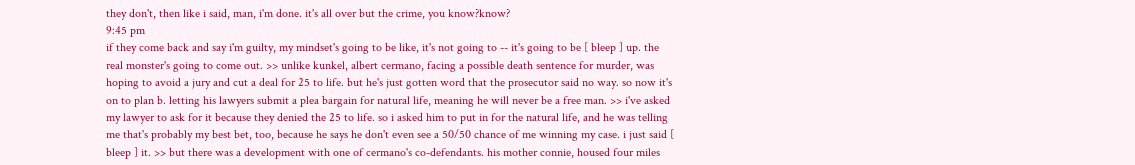they don't, then like i said, man, i'm done. it's all over but the crime, you know?know?
9:45 pm
if they come back and say i'm guilty, my mindset's going to be like, it's not going to -- it's going to be [ bleep ] up. the real monster's going to come out. >> unlike kunkel, albert cermano, facing a possible death sentence for murder, was hoping to avoid a jury and cut a deal for 25 to life. but he's just gotten word that the prosecutor said no way. so now it's on to plan b. letting his lawyers submit a plea bargain for natural life, meaning he will never be a free man. >> i've asked my lawyer to ask for it because they denied the 25 to life. so i asked him to put in for the natural life, and he was telling me that's probably my best bet, too, because he says he don't even see a 50/50 chance of me winning my case. i just said [ bleep ] it. >> but there was a development with one of cermano's co-defendants. his mother connie, housed four miles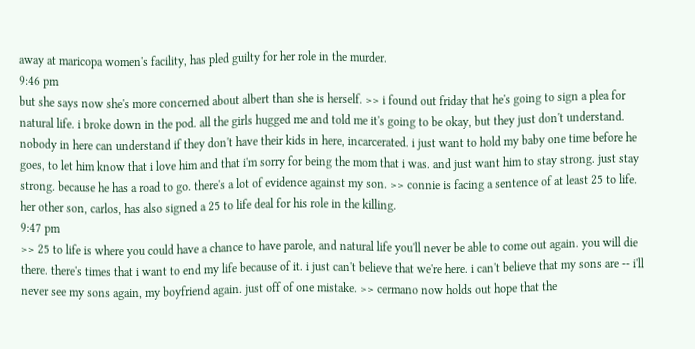away at maricopa women's facility, has pled guilty for her role in the murder.
9:46 pm
but she says now she's more concerned about albert than she is herself. >> i found out friday that he's going to sign a plea for natural life. i broke down in the pod. all the girls hugged me and told me it's going to be okay, but they just don't understand. nobody in here can understand if they don't have their kids in here, incarcerated. i just want to hold my baby one time before he goes, to let him know that i love him and that i'm sorry for being the mom that i was. and just want him to stay strong. just stay strong. because he has a road to go. there's a lot of evidence against my son. >> connie is facing a sentence of at least 25 to life. her other son, carlos, has also signed a 25 to life deal for his role in the killing.
9:47 pm
>> 25 to life is where you could have a chance to have parole, and natural life you'll never be able to come out again. you will die there. there's times that i want to end my life because of it. i just can't believe that we're here. i can't believe that my sons are -- i'll never see my sons again, my boyfriend again. just off of one mistake. >> cermano now holds out hope that the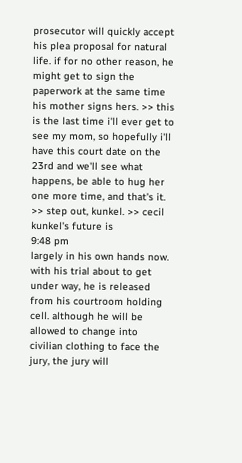prosecutor will quickly accept his plea proposal for natural life. if for no other reason, he might get to sign the paperwork at the same time his mother signs hers. >> this is the last time i'll ever get to see my mom, so hopefully i'll have this court date on the 23rd and we'll see what happens, be able to hug her one more time, and that's it. >> step out, kunkel. >> cecil kunkel's future is
9:48 pm
largely in his own hands now. with his trial about to get under way, he is released from his courtroom holding cell. although he will be allowed to change into civilian clothing to face the jury, the jury will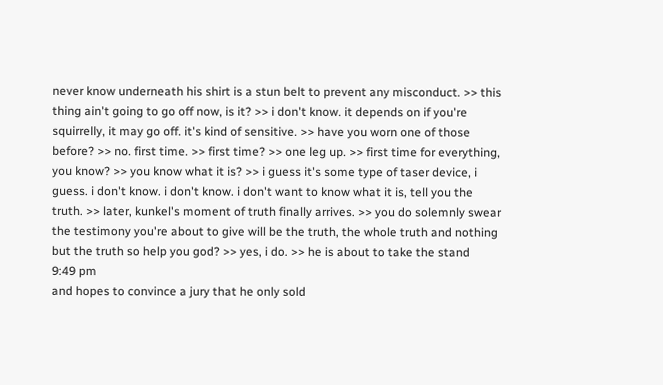never know underneath his shirt is a stun belt to prevent any misconduct. >> this thing ain't going to go off now, is it? >> i don't know. it depends on if you're squirrelly, it may go off. it's kind of sensitive. >> have you worn one of those before? >> no. first time. >> first time? >> one leg up. >> first time for everything, you know? >> you know what it is? >> i guess it's some type of taser device, i guess. i don't know. i don't know. i don't want to know what it is, tell you the truth. >> later, kunkel's moment of truth finally arrives. >> you do solemnly swear the testimony you're about to give will be the truth, the whole truth and nothing but the truth so help you god? >> yes, i do. >> he is about to take the stand
9:49 pm
and hopes to convince a jury that he only sold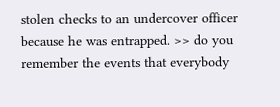stolen checks to an undercover officer because he was entrapped. >> do you remember the events that everybody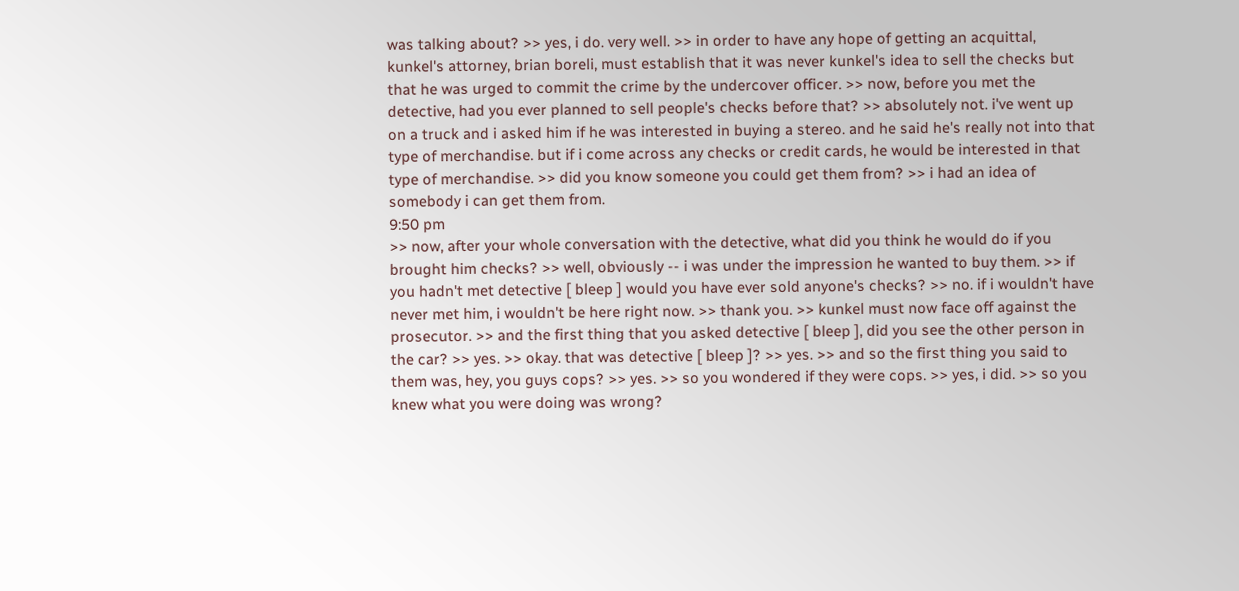was talking about? >> yes, i do. very well. >> in order to have any hope of getting an acquittal, kunkel's attorney, brian boreli, must establish that it was never kunkel's idea to sell the checks but that he was urged to commit the crime by the undercover officer. >> now, before you met the detective, had you ever planned to sell people's checks before that? >> absolutely not. i've went up on a truck and i asked him if he was interested in buying a stereo. and he said he's really not into that type of merchandise. but if i come across any checks or credit cards, he would be interested in that type of merchandise. >> did you know someone you could get them from? >> i had an idea of somebody i can get them from.
9:50 pm
>> now, after your whole conversation with the detective, what did you think he would do if you brought him checks? >> well, obviously -- i was under the impression he wanted to buy them. >> if you hadn't met detective [ bleep ] would you have ever sold anyone's checks? >> no. if i wouldn't have never met him, i wouldn't be here right now. >> thank you. >> kunkel must now face off against the prosecutor. >> and the first thing that you asked detective [ bleep ], did you see the other person in the car? >> yes. >> okay. that was detective [ bleep ]? >> yes. >> and so the first thing you said to them was, hey, you guys cops? >> yes. >> so you wondered if they were cops. >> yes, i did. >> so you knew what you were doing was wrong?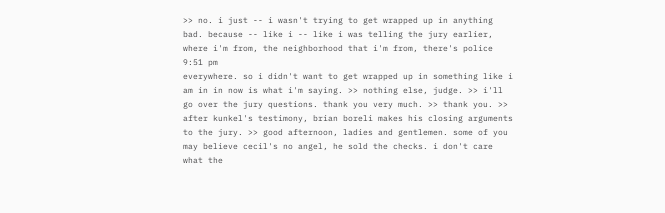>> no. i just -- i wasn't trying to get wrapped up in anything bad. because -- like i -- like i was telling the jury earlier, where i'm from, the neighborhood that i'm from, there's police
9:51 pm
everywhere. so i didn't want to get wrapped up in something like i am in in now is what i'm saying. >> nothing else, judge. >> i'll go over the jury questions. thank you very much. >> thank you. >> after kunkel's testimony, brian boreli makes his closing arguments to the jury. >> good afternoon, ladies and gentlemen. some of you may believe cecil's no angel, he sold the checks. i don't care what the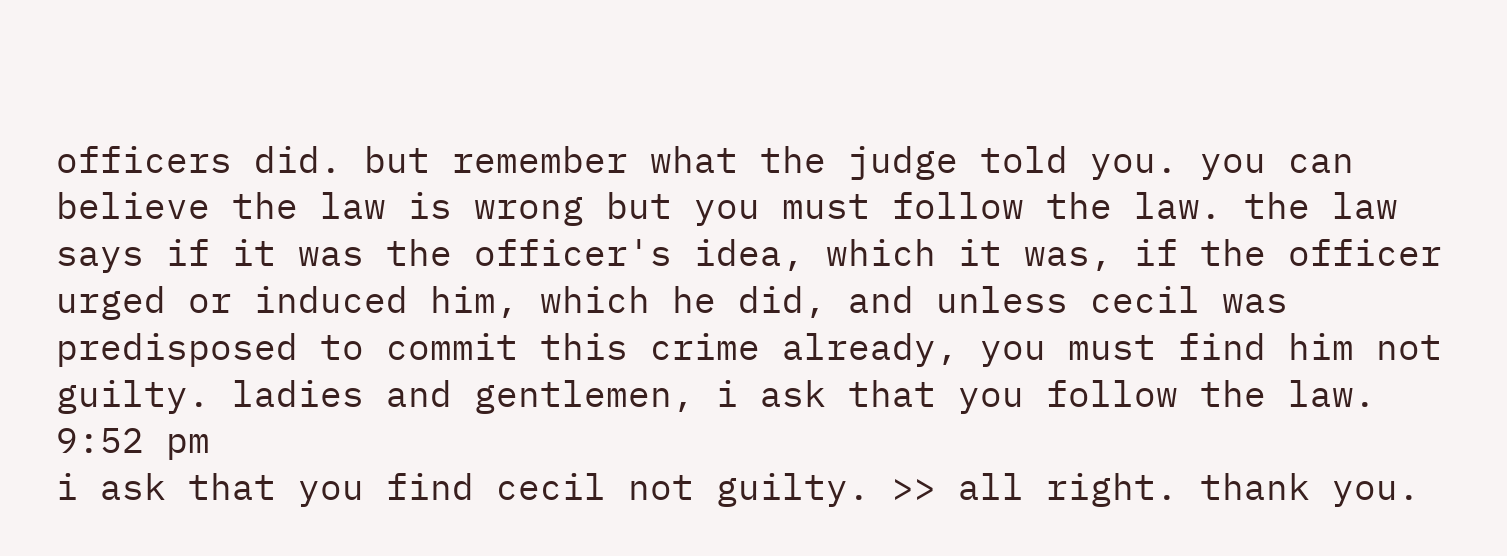officers did. but remember what the judge told you. you can believe the law is wrong but you must follow the law. the law says if it was the officer's idea, which it was, if the officer urged or induced him, which he did, and unless cecil was predisposed to commit this crime already, you must find him not guilty. ladies and gentlemen, i ask that you follow the law.
9:52 pm
i ask that you find cecil not guilty. >> all right. thank you.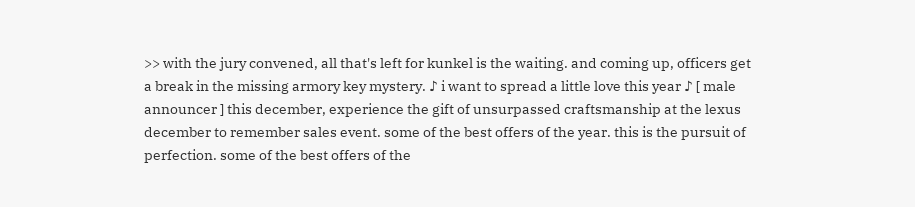>> with the jury convened, all that's left for kunkel is the waiting. and coming up, officers get a break in the missing armory key mystery. ♪ i want to spread a little love this year ♪ [ male announcer ] this december, experience the gift of unsurpassed craftsmanship at the lexus december to remember sales event. some of the best offers of the year. this is the pursuit of perfection. some of the best offers of the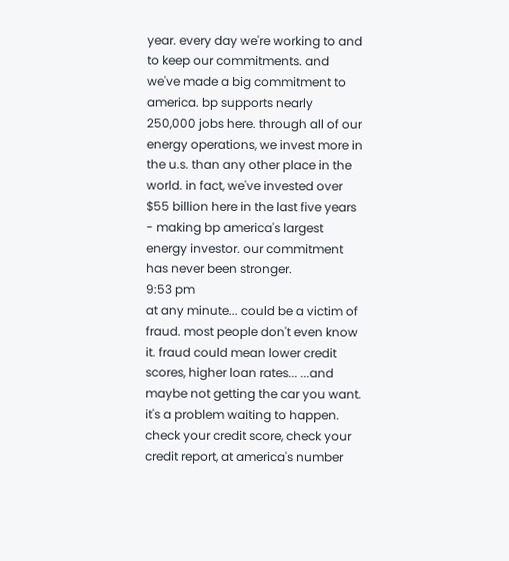year. every day we're working to and to keep our commitments. and we've made a big commitment to america. bp supports nearly 250,000 jobs here. through all of our energy operations, we invest more in the u.s. than any other place in the world. in fact, we've invested over $55 billion here in the last five years - making bp america's largest energy investor. our commitment has never been stronger.
9:53 pm
at any minute... could be a victim of fraud. most people don't even know it. fraud could mean lower credit scores, higher loan rates... ...and maybe not getting the car you want. it's a problem waiting to happen. check your credit score, check your credit report, at america's number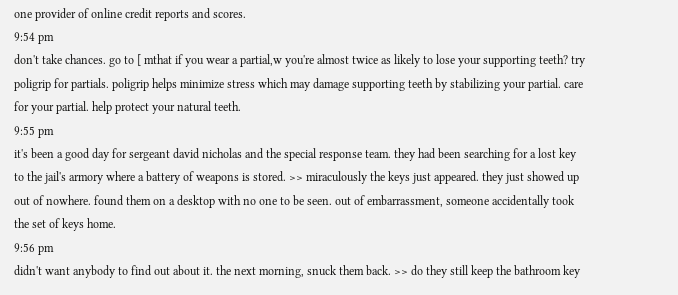one provider of online credit reports and scores.
9:54 pm
don't take chances. go to [ mthat if you wear a partial,w you're almost twice as likely to lose your supporting teeth? try poligrip for partials. poligrip helps minimize stress which may damage supporting teeth by stabilizing your partial. care for your partial. help protect your natural teeth.
9:55 pm
it's been a good day for sergeant david nicholas and the special response team. they had been searching for a lost key to the jail's armory where a battery of weapons is stored. >> miraculously the keys just appeared. they just showed up out of nowhere. found them on a desktop with no one to be seen. out of embarrassment, someone accidentally took the set of keys home.
9:56 pm
didn't want anybody to find out about it. the next morning, snuck them back. >> do they still keep the bathroom key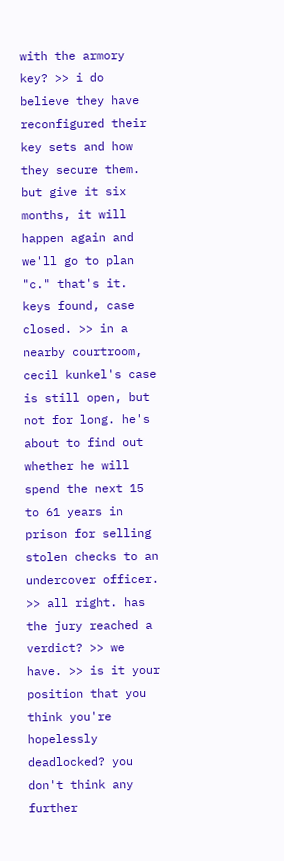with the armory key? >> i do believe they have reconfigured their key sets and how they secure them. but give it six months, it will happen again and we'll go to plan "c." that's it. keys found, case closed. >> in a nearby courtroom, cecil kunkel's case is still open, but not for long. he's about to find out whether he will spend the next 15 to 61 years in prison for selling stolen checks to an undercover officer. >> all right. has the jury reached a verdict? >> we have. >> is it your position that you think you're hopelessly deadlocked? you don't think any further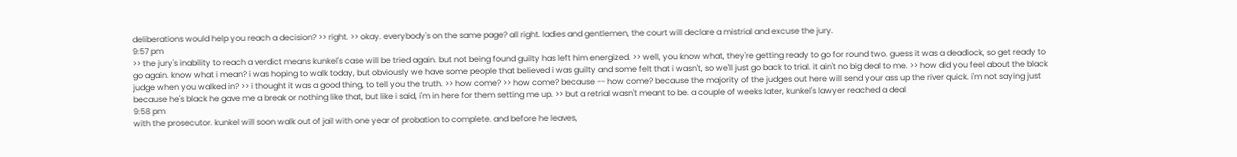deliberations would help you reach a decision? >> right. >> okay. everybody's on the same page? all right. ladies and gentlemen, the court will declare a mistrial and excuse the jury.
9:57 pm
>> the jury's inability to reach a verdict means kunkel's case will be tried again. but not being found guilty has left him energized. >> well, you know what, they're getting ready to go for round two. guess it was a deadlock, so get ready to go again. know what i mean? i was hoping to walk today, but obviously we have some people that believed i was guilty and some felt that i wasn't, so we'll just go back to trial. it ain't no big deal to me. >> how did you feel about the black judge when you walked in? >> i thought it was a good thing, to tell you the truth. >> how come? >> how come? because -- how come? because the majority of the judges out here will send your ass up the river quick. i'm not saying just because he's black he gave me a break or nothing like that, but like i said, i'm in here for them setting me up. >> but a retrial wasn't meant to be. a couple of weeks later, kunkel's lawyer reached a deal
9:58 pm
with the prosecutor. kunkel will soon walk out of jail with one year of probation to complete. and before he leaves,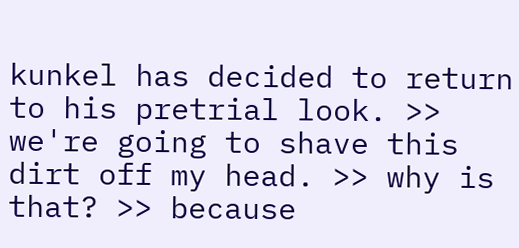kunkel has decided to return to his pretrial look. >> we're going to shave this dirt off my head. >> why is that? >> because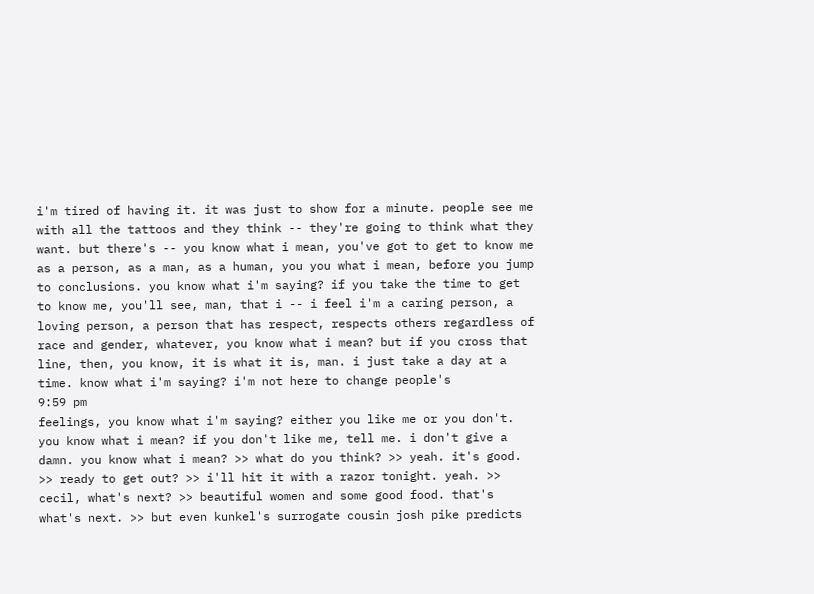i'm tired of having it. it was just to show for a minute. people see me with all the tattoos and they think -- they're going to think what they want. but there's -- you know what i mean, you've got to get to know me as a person, as a man, as a human, you you what i mean, before you jump to conclusions. you know what i'm saying? if you take the time to get to know me, you'll see, man, that i -- i feel i'm a caring person, a loving person, a person that has respect, respects others regardless of race and gender, whatever, you know what i mean? but if you cross that line, then, you know, it is what it is, man. i just take a day at a time. know what i'm saying? i'm not here to change people's
9:59 pm
feelings, you know what i'm saying? either you like me or you don't. you know what i mean? if you don't like me, tell me. i don't give a damn. you know what i mean? >> what do you think? >> yeah. it's good. >> ready to get out? >> i'll hit it with a razor tonight. yeah. >> cecil, what's next? >> beautiful women and some good food. that's what's next. >> but even kunkel's surrogate cousin josh pike predicts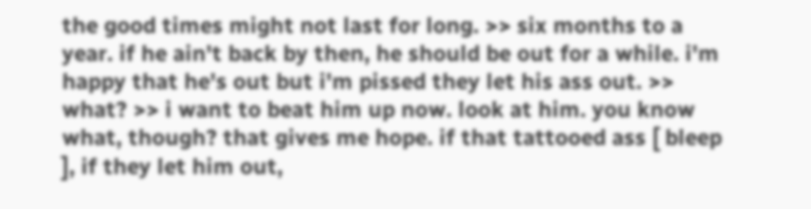the good times might not last for long. >> six months to a year. if he ain't back by then, he should be out for a while. i'm happy that he's out but i'm pissed they let his ass out. >> what? >> i want to beat him up now. look at him. you know what, though? that gives me hope. if that tattooed ass [ bleep ], if they let him out,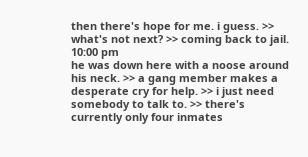then there's hope for me. i guess. >> what's not next? >> coming back to jail.
10:00 pm
he was down here with a noose around his neck. >> a gang member makes a desperate cry for help. >> i just need somebody to talk to. >> there's currently only four inmates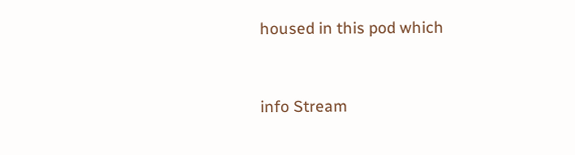housed in this pod which


info Stream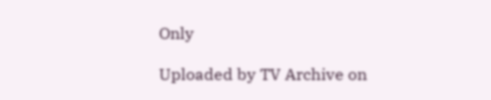Only

Uploaded by TV Archive on